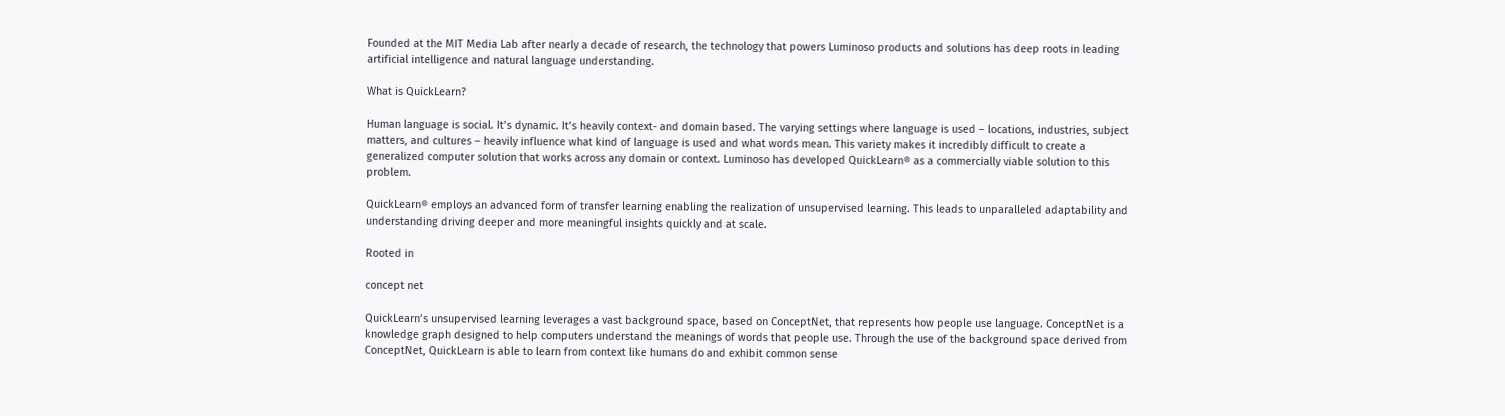Founded at the MIT Media Lab after nearly a decade of research, the technology that powers Luminoso products and solutions has deep roots in leading artificial intelligence and natural language understanding.

What is QuickLearn?

Human language is social. It’s dynamic. It’s heavily context- and domain based. The varying settings where language is used – locations, industries, subject matters, and cultures – heavily influence what kind of language is used and what words mean. This variety makes it incredibly difficult to create a generalized computer solution that works across any domain or context. Luminoso has developed QuickLearn® as a commercially viable solution to this problem.

QuickLearn® employs an advanced form of transfer learning enabling the realization of unsupervised learning. This leads to unparalleled adaptability and understanding driving deeper and more meaningful insights quickly and at scale.

Rooted in

concept net

QuickLearn’s unsupervised learning leverages a vast background space, based on ConceptNet, that represents how people use language. ConceptNet is a knowledge graph designed to help computers understand the meanings of words that people use. Through the use of the background space derived from ConceptNet, QuickLearn is able to learn from context like humans do and exhibit common sense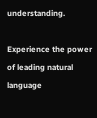understanding.

Experience the power of leading natural language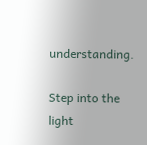understanding.

Step into the light